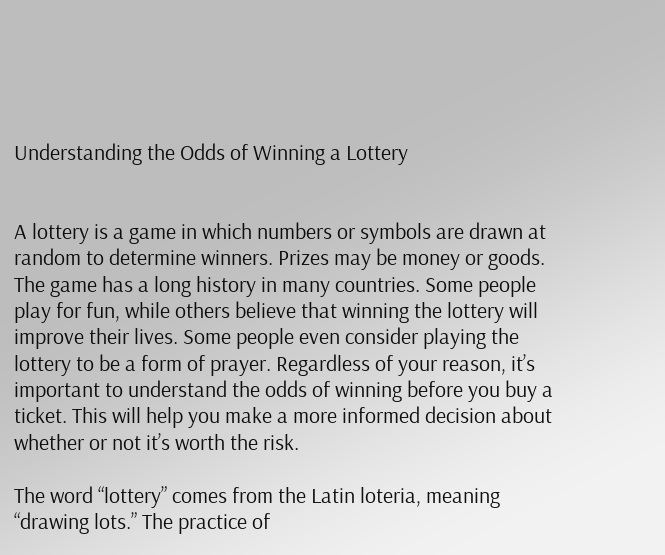Understanding the Odds of Winning a Lottery


A lottery is a game in which numbers or symbols are drawn at random to determine winners. Prizes may be money or goods. The game has a long history in many countries. Some people play for fun, while others believe that winning the lottery will improve their lives. Some people even consider playing the lottery to be a form of prayer. Regardless of your reason, it’s important to understand the odds of winning before you buy a ticket. This will help you make a more informed decision about whether or not it’s worth the risk.

The word “lottery” comes from the Latin loteria, meaning “drawing lots.” The practice of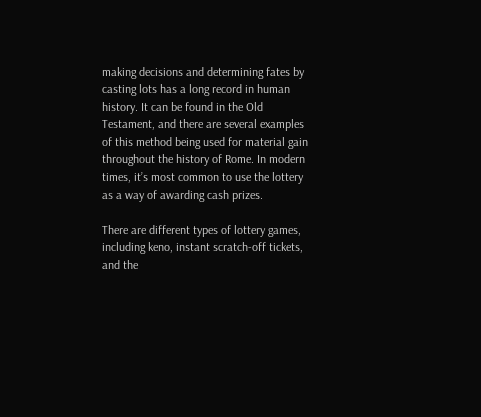making decisions and determining fates by casting lots has a long record in human history. It can be found in the Old Testament, and there are several examples of this method being used for material gain throughout the history of Rome. In modern times, it’s most common to use the lottery as a way of awarding cash prizes.

There are different types of lottery games, including keno, instant scratch-off tickets, and the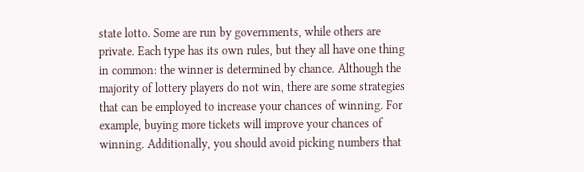state lotto. Some are run by governments, while others are private. Each type has its own rules, but they all have one thing in common: the winner is determined by chance. Although the majority of lottery players do not win, there are some strategies that can be employed to increase your chances of winning. For example, buying more tickets will improve your chances of winning. Additionally, you should avoid picking numbers that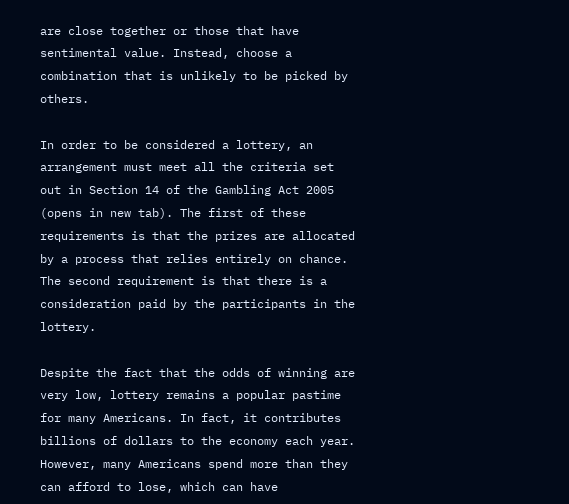are close together or those that have sentimental value. Instead, choose a combination that is unlikely to be picked by others.

In order to be considered a lottery, an arrangement must meet all the criteria set out in Section 14 of the Gambling Act 2005 (opens in new tab). The first of these requirements is that the prizes are allocated by a process that relies entirely on chance. The second requirement is that there is a consideration paid by the participants in the lottery.

Despite the fact that the odds of winning are very low, lottery remains a popular pastime for many Americans. In fact, it contributes billions of dollars to the economy each year. However, many Americans spend more than they can afford to lose, which can have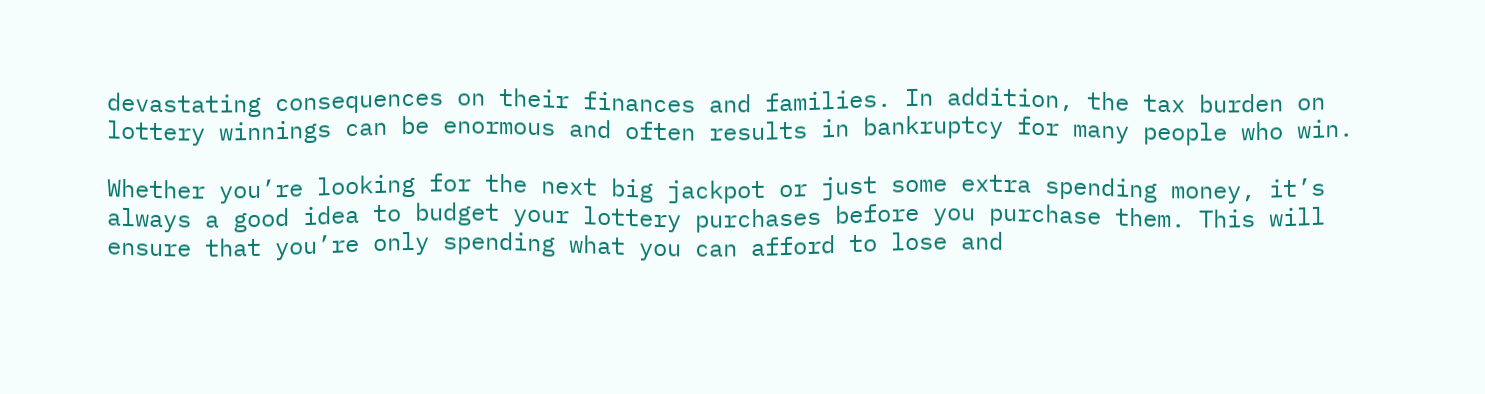devastating consequences on their finances and families. In addition, the tax burden on lottery winnings can be enormous and often results in bankruptcy for many people who win.

Whether you’re looking for the next big jackpot or just some extra spending money, it’s always a good idea to budget your lottery purchases before you purchase them. This will ensure that you’re only spending what you can afford to lose and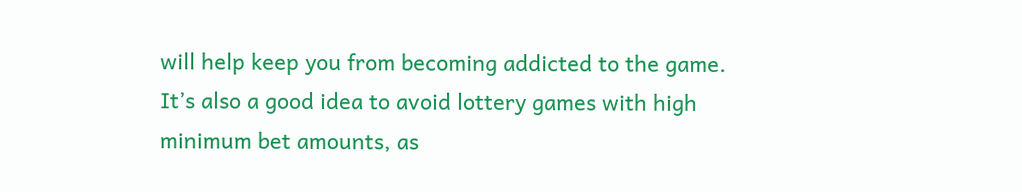will help keep you from becoming addicted to the game. It’s also a good idea to avoid lottery games with high minimum bet amounts, as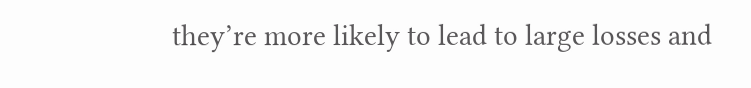they’re more likely to lead to large losses and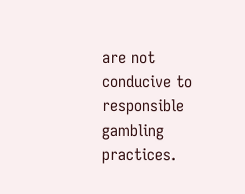are not conducive to responsible gambling practices.